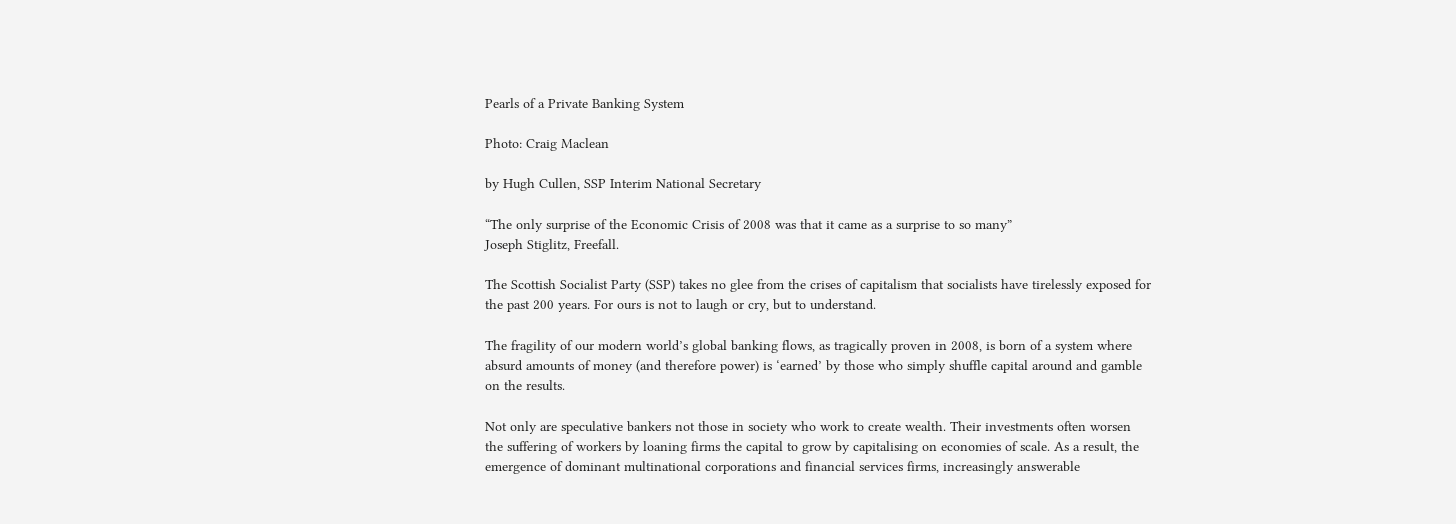Pearls of a Private Banking System

Photo: Craig Maclean

by Hugh Cullen, SSP Interim National Secretary

“The only surprise of the Economic Crisis of 2008 was that it came as a surprise to so many”
Joseph Stiglitz, Freefall.

The Scottish Socialist Party (SSP) takes no glee from the crises of capitalism that socialists have tirelessly exposed for the past 200 years. For ours is not to laugh or cry, but to understand.

The fragility of our modern world’s global banking flows, as tragically proven in 2008, is born of a system where absurd amounts of money (and therefore power) is ‘earned’ by those who simply shuffle capital around and gamble on the results.

Not only are speculative bankers not those in society who work to create wealth. Their investments often worsen the suffering of workers by loaning firms the capital to grow by capitalising on economies of scale. As a result, the emergence of dominant multinational corporations and financial services firms, increasingly answerable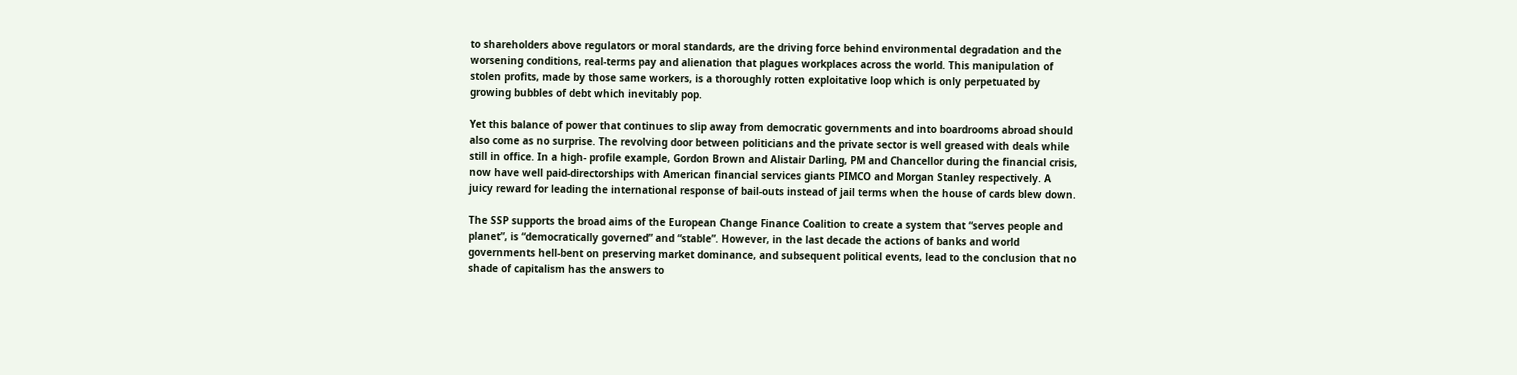to shareholders above regulators or moral standards, are the driving force behind environmental degradation and the worsening conditions, real-terms pay and alienation that plagues workplaces across the world. This manipulation of stolen profits, made by those same workers, is a thoroughly rotten exploitative loop which is only perpetuated by growing bubbles of debt which inevitably pop.

Yet this balance of power that continues to slip away from democratic governments and into boardrooms abroad should also come as no surprise. The revolving door between politicians and the private sector is well greased with deals while still in office. In a high- profile example, Gordon Brown and Alistair Darling, PM and Chancellor during the financial crisis, now have well paid-directorships with American financial services giants PIMCO and Morgan Stanley respectively. A juicy reward for leading the international response of bail-outs instead of jail terms when the house of cards blew down.

The SSP supports the broad aims of the European Change Finance Coalition to create a system that “serves people and planet”, is “democratically governed” and “stable”. However, in the last decade the actions of banks and world governments hell-bent on preserving market dominance, and subsequent political events, lead to the conclusion that no shade of capitalism has the answers to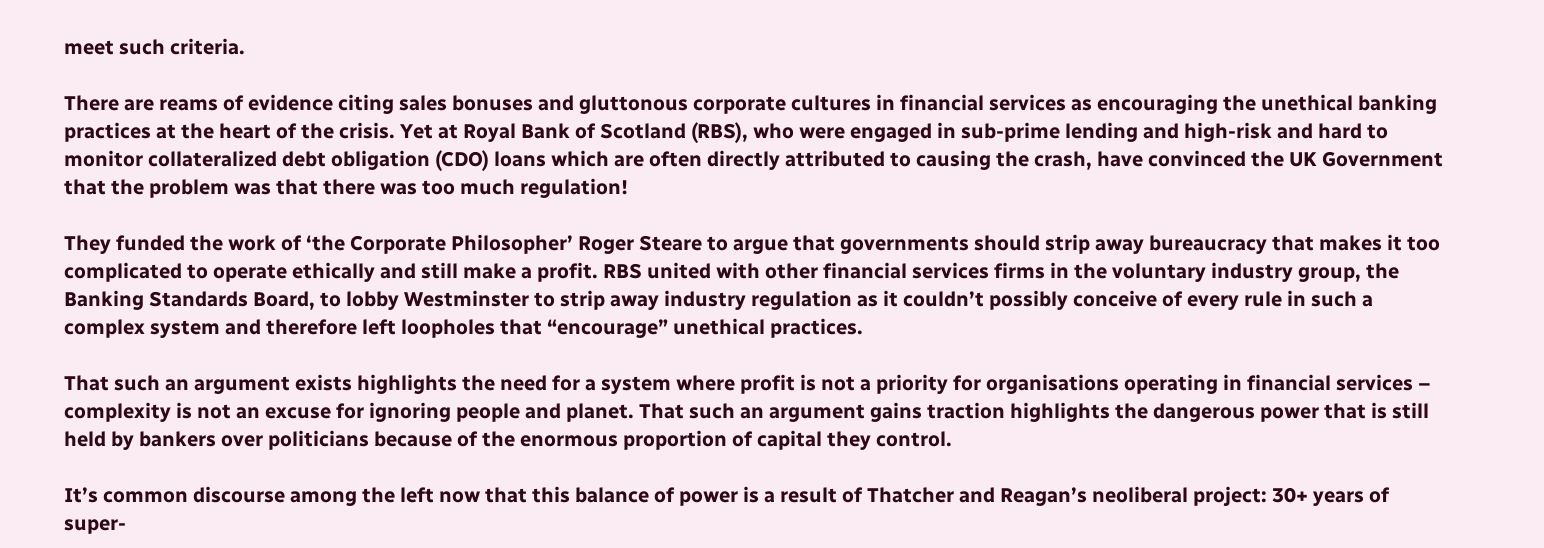meet such criteria.

There are reams of evidence citing sales bonuses and gluttonous corporate cultures in financial services as encouraging the unethical banking practices at the heart of the crisis. Yet at Royal Bank of Scotland (RBS), who were engaged in sub-prime lending and high-risk and hard to monitor collateralized debt obligation (CDO) loans which are often directly attributed to causing the crash, have convinced the UK Government that the problem was that there was too much regulation!

They funded the work of ‘the Corporate Philosopher’ Roger Steare to argue that governments should strip away bureaucracy that makes it too complicated to operate ethically and still make a profit. RBS united with other financial services firms in the voluntary industry group, the Banking Standards Board, to lobby Westminster to strip away industry regulation as it couldn’t possibly conceive of every rule in such a complex system and therefore left loopholes that “encourage” unethical practices.

That such an argument exists highlights the need for a system where profit is not a priority for organisations operating in financial services – complexity is not an excuse for ignoring people and planet. That such an argument gains traction highlights the dangerous power that is still held by bankers over politicians because of the enormous proportion of capital they control.

It’s common discourse among the left now that this balance of power is a result of Thatcher and Reagan’s neoliberal project: 30+ years of super-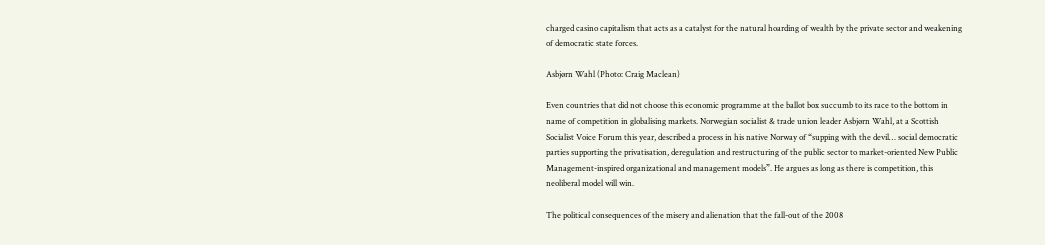charged casino capitalism that acts as a catalyst for the natural hoarding of wealth by the private sector and weakening of democratic state forces.

Asbjørn Wahl (Photo: Craig Maclean)

Even countries that did not choose this economic programme at the ballot box succumb to its race to the bottom in name of competition in globalising markets. Norwegian socialist & trade union leader Asbjørn Wahl, at a Scottish Socialist Voice Forum this year, described a process in his native Norway of “supping with the devil… social democratic parties supporting the privatisation, deregulation and restructuring of the public sector to market-oriented New Public Management-inspired organizational and management models”. He argues as long as there is competition, this neoliberal model will win.

The political consequences of the misery and alienation that the fall-out of the 2008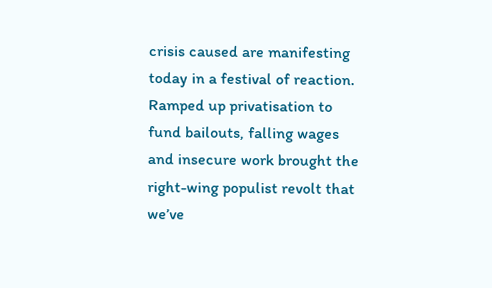crisis caused are manifesting today in a festival of reaction. Ramped up privatisation to fund bailouts, falling wages and insecure work brought the right-wing populist revolt that we’ve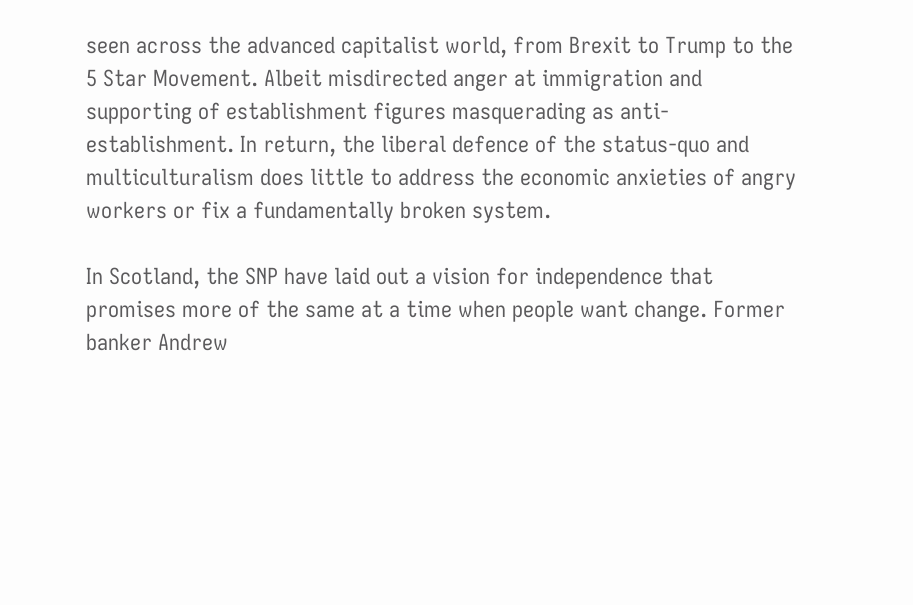seen across the advanced capitalist world, from Brexit to Trump to the 5 Star Movement. Albeit misdirected anger at immigration and supporting of establishment figures masquerading as anti-establishment. In return, the liberal defence of the status-quo and multiculturalism does little to address the economic anxieties of angry workers or fix a fundamentally broken system.

In Scotland, the SNP have laid out a vision for independence that promises more of the same at a time when people want change. Former banker Andrew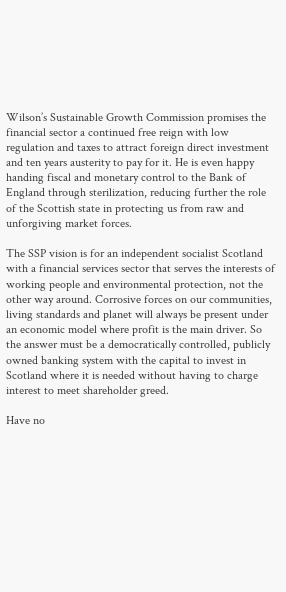Wilson’s Sustainable Growth Commission promises the financial sector a continued free reign with low regulation and taxes to attract foreign direct investment and ten years austerity to pay for it. He is even happy handing fiscal and monetary control to the Bank of England through sterilization, reducing further the role of the Scottish state in protecting us from raw and unforgiving market forces.

The SSP vision is for an independent socialist Scotland with a financial services sector that serves the interests of working people and environmental protection, not the other way around. Corrosive forces on our communities, living standards and planet will always be present under an economic model where profit is the main driver. So the answer must be a democratically controlled, publicly owned banking system with the capital to invest in Scotland where it is needed without having to charge interest to meet shareholder greed.

Have no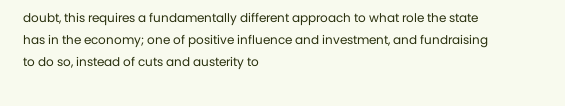doubt, this requires a fundamentally different approach to what role the state has in the economy; one of positive influence and investment, and fundraising to do so, instead of cuts and austerity to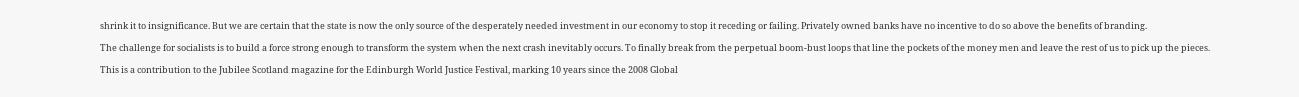shrink it to insignificance. But we are certain that the state is now the only source of the desperately needed investment in our economy to stop it receding or failing. Privately owned banks have no incentive to do so above the benefits of branding.

The challenge for socialists is to build a force strong enough to transform the system when the next crash inevitably occurs. To finally break from the perpetual boom-bust loops that line the pockets of the money men and leave the rest of us to pick up the pieces.

This is a contribution to the Jubilee Scotland magazine for the Edinburgh World Justice Festival, marking 10 years since the 2008 Global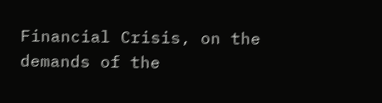Financial Crisis, on the demands of the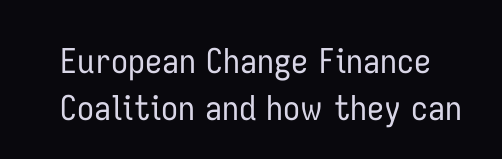European Change Finance Coalition and how they can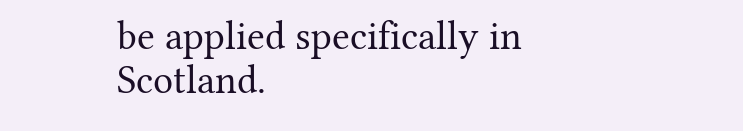be applied specifically in Scotland.